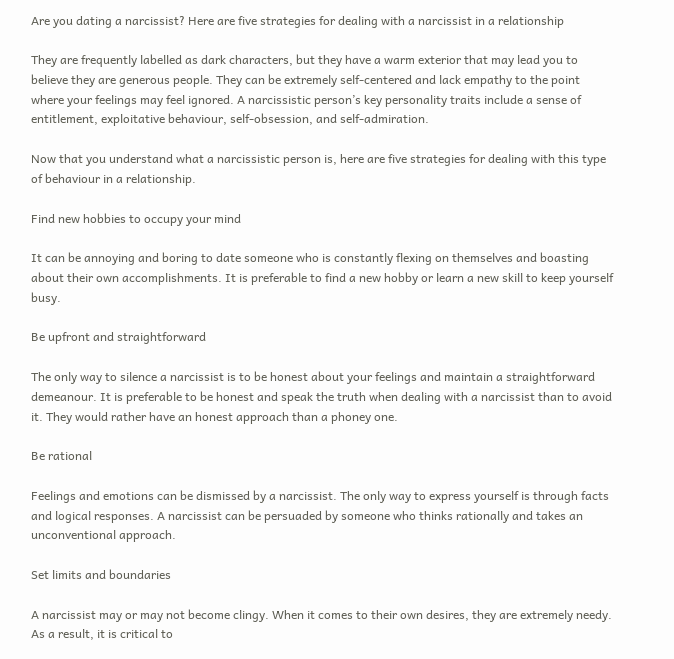Are you dating a narcissist? Here are five strategies for dealing with a narcissist in a relationship

They are frequently labelled as dark characters, but they have a warm exterior that may lead you to believe they are generous people. They can be extremely self-centered and lack empathy to the point where your feelings may feel ignored. A narcissistic person’s key personality traits include a sense of entitlement, exploitative behaviour, self-obsession, and self-admiration.

Now that you understand what a narcissistic person is, here are five strategies for dealing with this type of behaviour in a relationship.

Find new hobbies to occupy your mind

It can be annoying and boring to date someone who is constantly flexing on themselves and boasting about their own accomplishments. It is preferable to find a new hobby or learn a new skill to keep yourself busy.

Be upfront and straightforward

The only way to silence a narcissist is to be honest about your feelings and maintain a straightforward demeanour. It is preferable to be honest and speak the truth when dealing with a narcissist than to avoid it. They would rather have an honest approach than a phoney one.

Be rational

Feelings and emotions can be dismissed by a narcissist. The only way to express yourself is through facts and logical responses. A narcissist can be persuaded by someone who thinks rationally and takes an unconventional approach.

Set limits and boundaries

A narcissist may or may not become clingy. When it comes to their own desires, they are extremely needy. As a result, it is critical to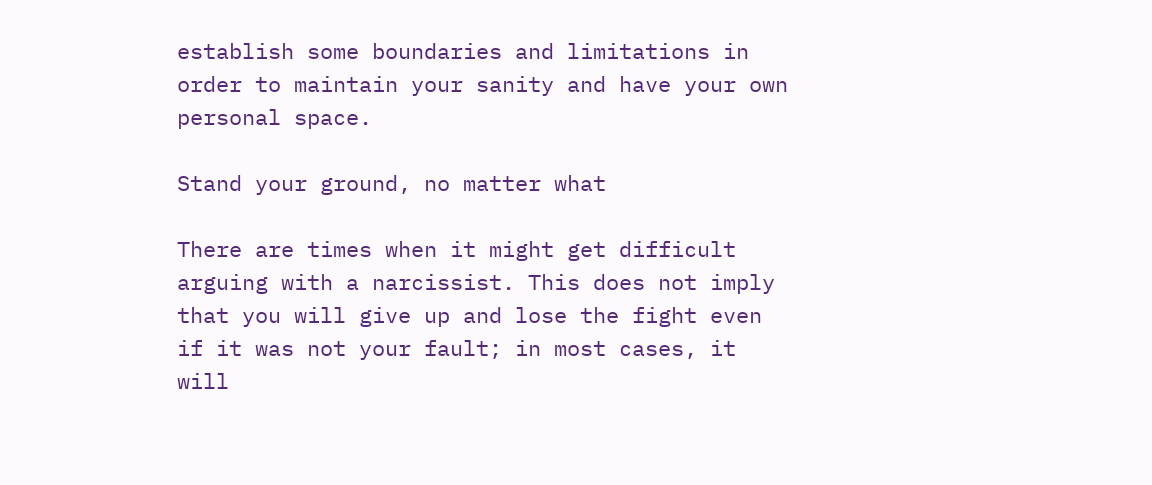establish some boundaries and limitations in order to maintain your sanity and have your own personal space.

Stand your ground, no matter what

There are times when it might get difficult arguing with a narcissist. This does not imply that you will give up and lose the fight even if it was not your fault; in most cases, it will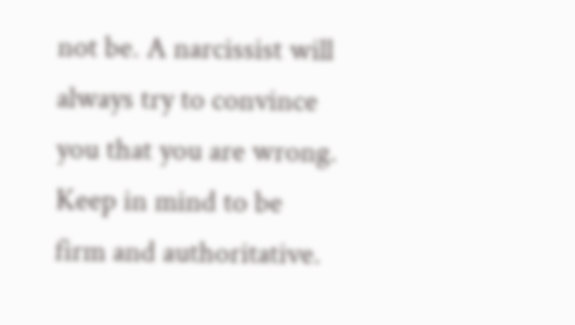not be. A narcissist will always try to convince you that you are wrong. Keep in mind to be firm and authoritative.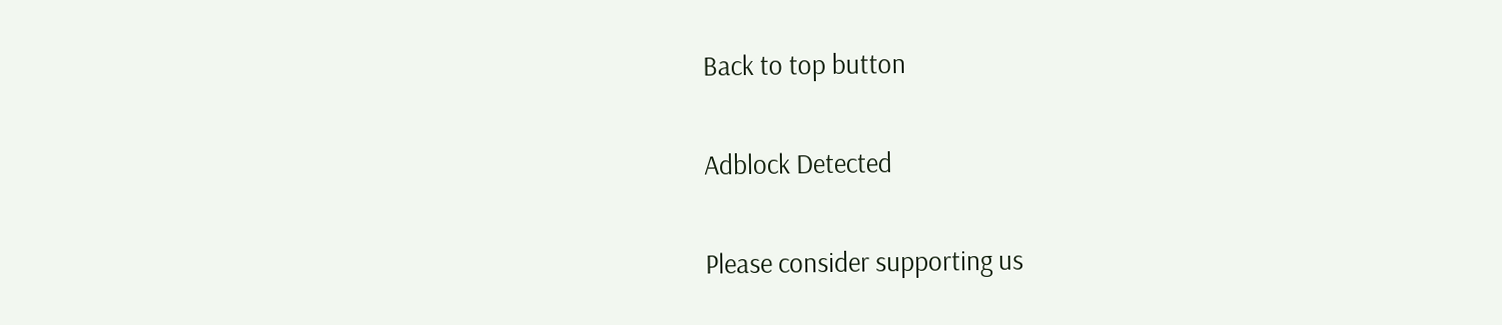Back to top button

Adblock Detected

Please consider supporting us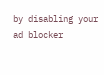by disabling your ad blocker